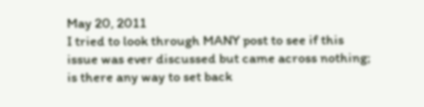May 20, 2011
I tried to look through MANY post to see if this issue was ever discussed but came across nothing; is there any way to set back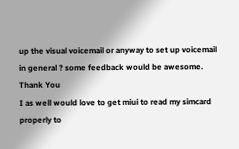up the visual voicemail or anyway to set up voicemail in general ? some feedback would be awesome.
Thank You
I as well would love to get miui to read my simcard properly to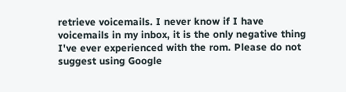retrieve voicemails. I never know if I have voicemails in my inbox, it is the only negative thing I've ever experienced with the rom. Please do not suggest using Google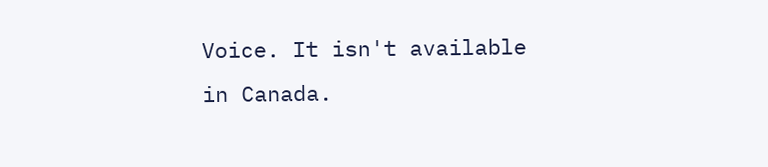Voice. It isn't available in Canada.